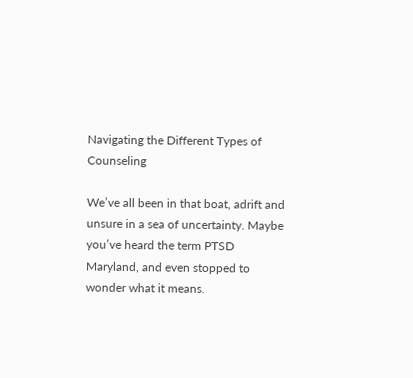Navigating the Different Types of Counseling

We’ve all been in that boat, adrift and unsure in a sea of uncertainty. Maybe you’ve heard the term PTSD Maryland, and even stopped to wonder what it means.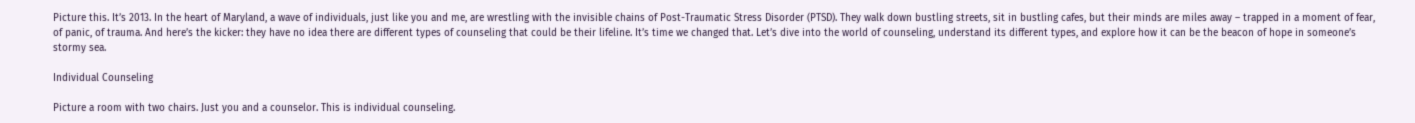Picture this. It’s 2013. In the heart of Maryland, a wave of individuals, just like you and me, are wrestling with the invisible chains of Post-Traumatic Stress Disorder (PTSD). They walk down bustling streets, sit in bustling cafes, but their minds are miles away – trapped in a moment of fear, of panic, of trauma. And here’s the kicker: they have no idea there are different types of counseling that could be their lifeline. It’s time we changed that. Let’s dive into the world of counseling, understand its different types, and explore how it can be the beacon of hope in someone’s stormy sea.

Individual Counseling

Picture a room with two chairs. Just you and a counselor. This is individual counseling.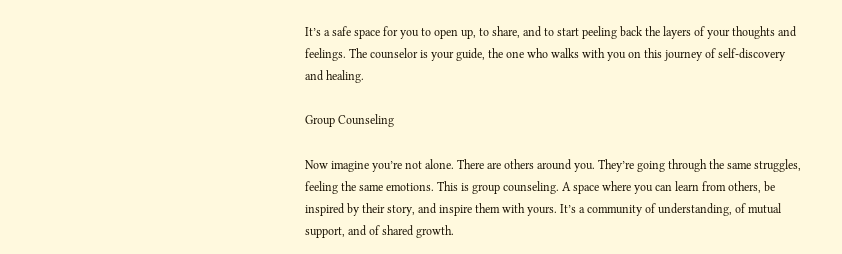It’s a safe space for you to open up, to share, and to start peeling back the layers of your thoughts and feelings. The counselor is your guide, the one who walks with you on this journey of self-discovery and healing.

Group Counseling

Now imagine you’re not alone. There are others around you. They’re going through the same struggles, feeling the same emotions. This is group counseling. A space where you can learn from others, be inspired by their story, and inspire them with yours. It’s a community of understanding, of mutual support, and of shared growth.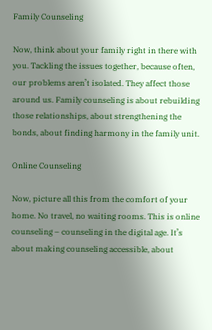Family Counseling

Now, think about your family right in there with you. Tackling the issues together, because often, our problems aren’t isolated. They affect those around us. Family counseling is about rebuilding those relationships, about strengthening the bonds, about finding harmony in the family unit.

Online Counseling

Now, picture all this from the comfort of your home. No travel, no waiting rooms. This is online counseling – counseling in the digital age. It’s about making counseling accessible, about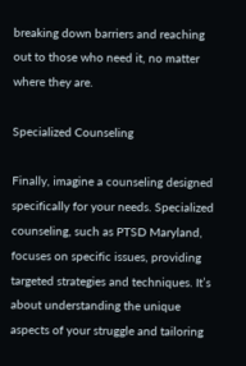breaking down barriers and reaching out to those who need it, no matter where they are.

Specialized Counseling

Finally, imagine a counseling designed specifically for your needs. Specialized counseling, such as PTSD Maryland, focuses on specific issues, providing targeted strategies and techniques. It’s about understanding the unique aspects of your struggle and tailoring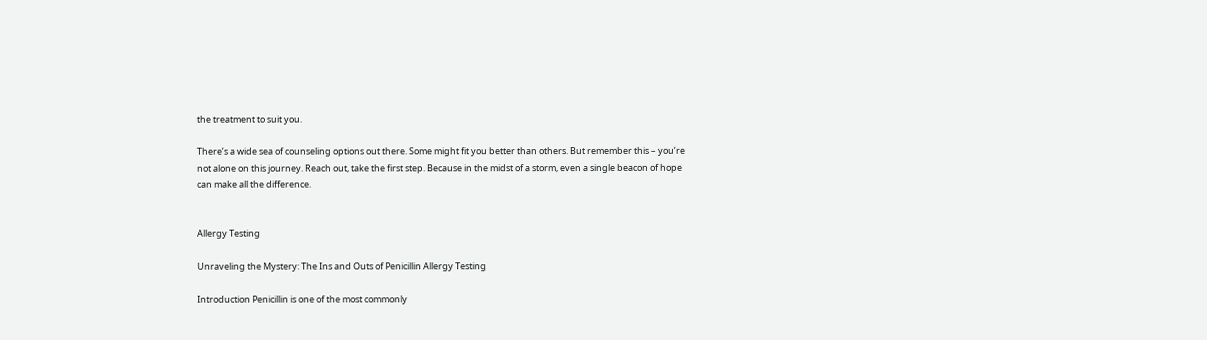the treatment to suit you.

There’s a wide sea of counseling options out there. Some might fit you better than others. But remember this – you’re not alone on this journey. Reach out, take the first step. Because in the midst of a storm, even a single beacon of hope can make all the difference.


Allergy Testing

Unraveling the Mystery: The Ins and Outs of Penicillin Allergy Testing

Introduction Penicillin is one of the most commonly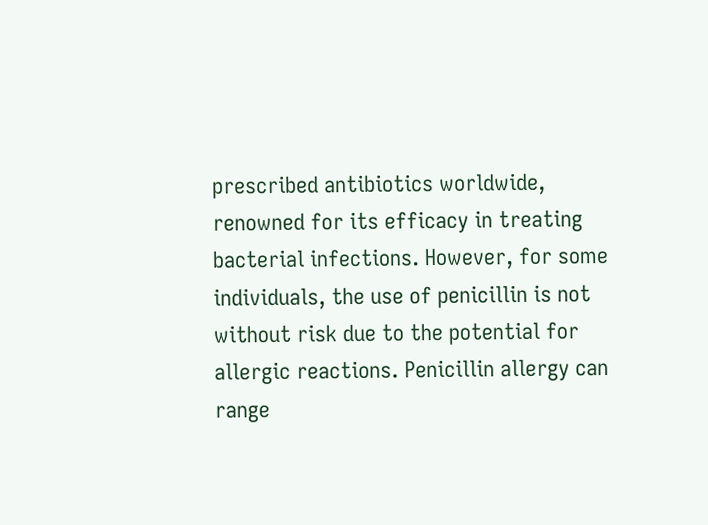prescribed antibiotics worldwide, renowned for its efficacy in treating bacterial infections. However, for some individuals, the use of penicillin is not without risk due to the potential for allergic reactions. Penicillin allergy can range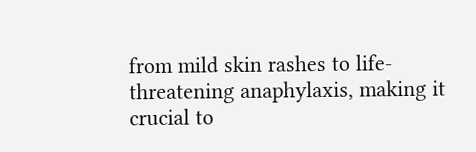from mild skin rashes to life-threatening anaphylaxis, making it crucial to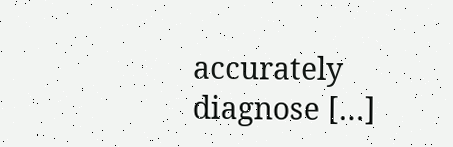accurately diagnose […]